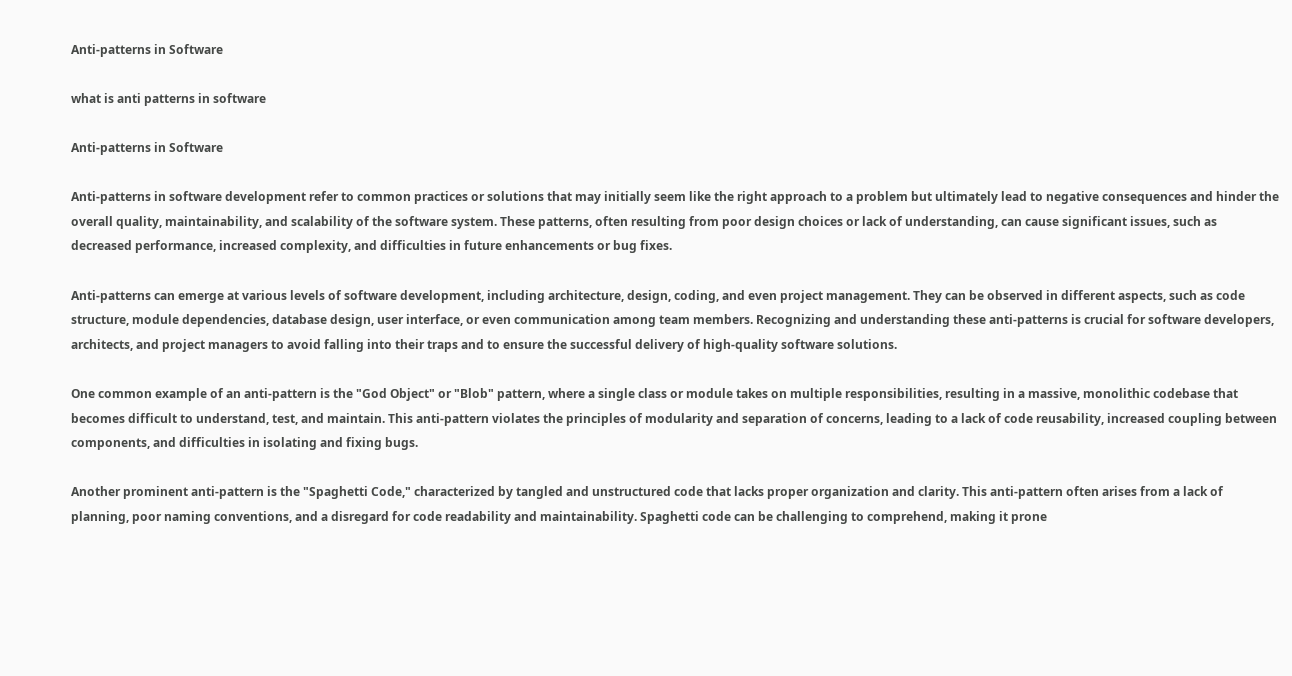Anti-patterns in Software

what is anti patterns in software

Anti-patterns in Software

Anti-patterns in software development refer to common practices or solutions that may initially seem like the right approach to a problem but ultimately lead to negative consequences and hinder the overall quality, maintainability, and scalability of the software system. These patterns, often resulting from poor design choices or lack of understanding, can cause significant issues, such as decreased performance, increased complexity, and difficulties in future enhancements or bug fixes.

Anti-patterns can emerge at various levels of software development, including architecture, design, coding, and even project management. They can be observed in different aspects, such as code structure, module dependencies, database design, user interface, or even communication among team members. Recognizing and understanding these anti-patterns is crucial for software developers, architects, and project managers to avoid falling into their traps and to ensure the successful delivery of high-quality software solutions.

One common example of an anti-pattern is the "God Object" or "Blob" pattern, where a single class or module takes on multiple responsibilities, resulting in a massive, monolithic codebase that becomes difficult to understand, test, and maintain. This anti-pattern violates the principles of modularity and separation of concerns, leading to a lack of code reusability, increased coupling between components, and difficulties in isolating and fixing bugs.

Another prominent anti-pattern is the "Spaghetti Code," characterized by tangled and unstructured code that lacks proper organization and clarity. This anti-pattern often arises from a lack of planning, poor naming conventions, and a disregard for code readability and maintainability. Spaghetti code can be challenging to comprehend, making it prone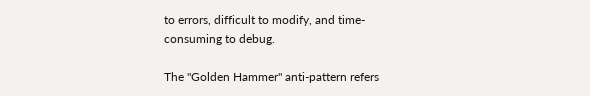to errors, difficult to modify, and time-consuming to debug.

The "Golden Hammer" anti-pattern refers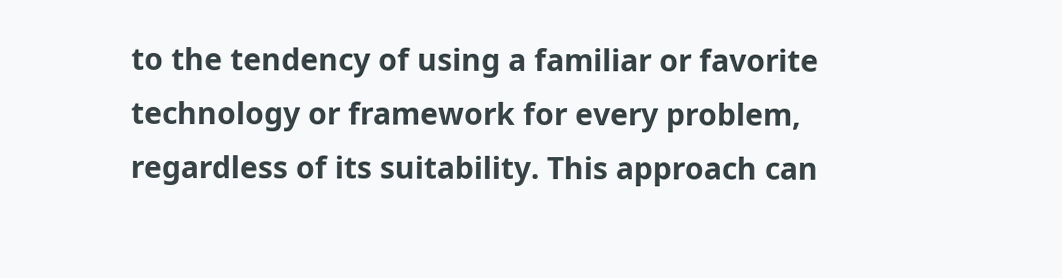to the tendency of using a familiar or favorite technology or framework for every problem, regardless of its suitability. This approach can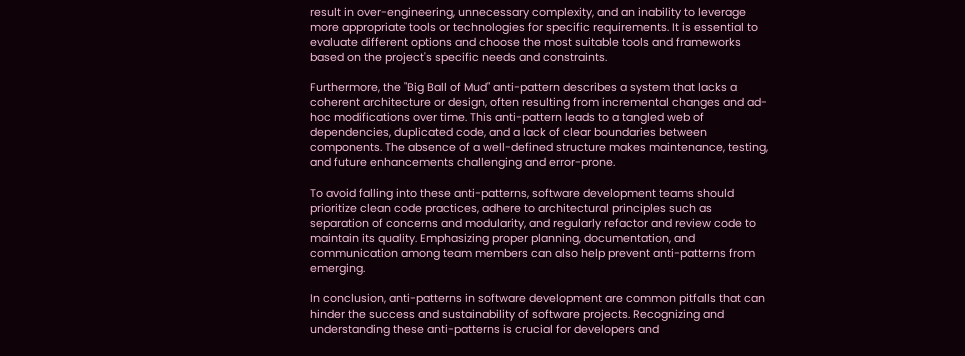result in over-engineering, unnecessary complexity, and an inability to leverage more appropriate tools or technologies for specific requirements. It is essential to evaluate different options and choose the most suitable tools and frameworks based on the project's specific needs and constraints.

Furthermore, the "Big Ball of Mud" anti-pattern describes a system that lacks a coherent architecture or design, often resulting from incremental changes and ad-hoc modifications over time. This anti-pattern leads to a tangled web of dependencies, duplicated code, and a lack of clear boundaries between components. The absence of a well-defined structure makes maintenance, testing, and future enhancements challenging and error-prone.

To avoid falling into these anti-patterns, software development teams should prioritize clean code practices, adhere to architectural principles such as separation of concerns and modularity, and regularly refactor and review code to maintain its quality. Emphasizing proper planning, documentation, and communication among team members can also help prevent anti-patterns from emerging.

In conclusion, anti-patterns in software development are common pitfalls that can hinder the success and sustainability of software projects. Recognizing and understanding these anti-patterns is crucial for developers and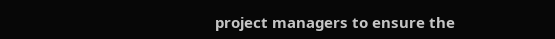project managers to ensure the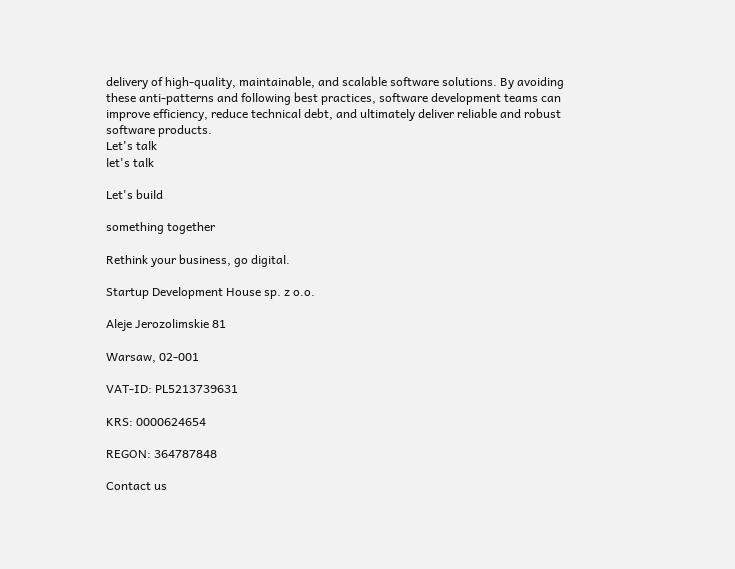delivery of high-quality, maintainable, and scalable software solutions. By avoiding these anti-patterns and following best practices, software development teams can improve efficiency, reduce technical debt, and ultimately deliver reliable and robust software products.
Let's talk
let's talk

Let's build

something together

Rethink your business, go digital.

Startup Development House sp. z o.o.

Aleje Jerozolimskie 81

Warsaw, 02-001

VAT-ID: PL5213739631

KRS: 0000624654

REGON: 364787848

Contact us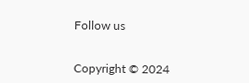Follow us


Copyright © 2024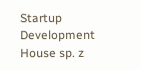Startup Development House sp. z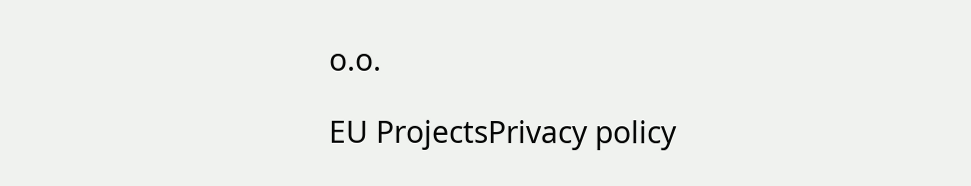o.o.

EU ProjectsPrivacy policy